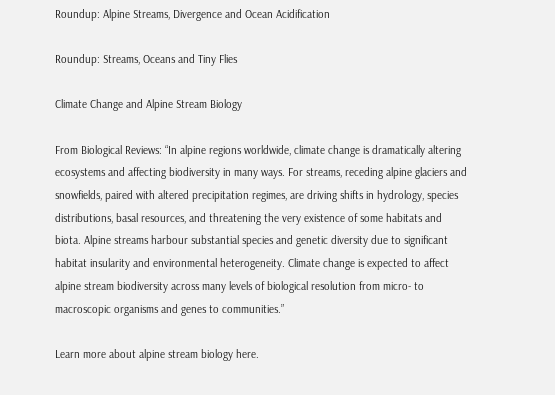Roundup: Alpine Streams, Divergence and Ocean Acidification

Roundup: Streams, Oceans and Tiny Flies

Climate Change and Alpine Stream Biology

From Biological Reviews: “In alpine regions worldwide, climate change is dramatically altering ecosystems and affecting biodiversity in many ways. For streams, receding alpine glaciers and snowfields, paired with altered precipitation regimes, are driving shifts in hydrology, species distributions, basal resources, and threatening the very existence of some habitats and biota. Alpine streams harbour substantial species and genetic diversity due to significant habitat insularity and environmental heterogeneity. Climate change is expected to affect alpine stream biodiversity across many levels of biological resolution from micro- to macroscopic organisms and genes to communities.”

Learn more about alpine stream biology here.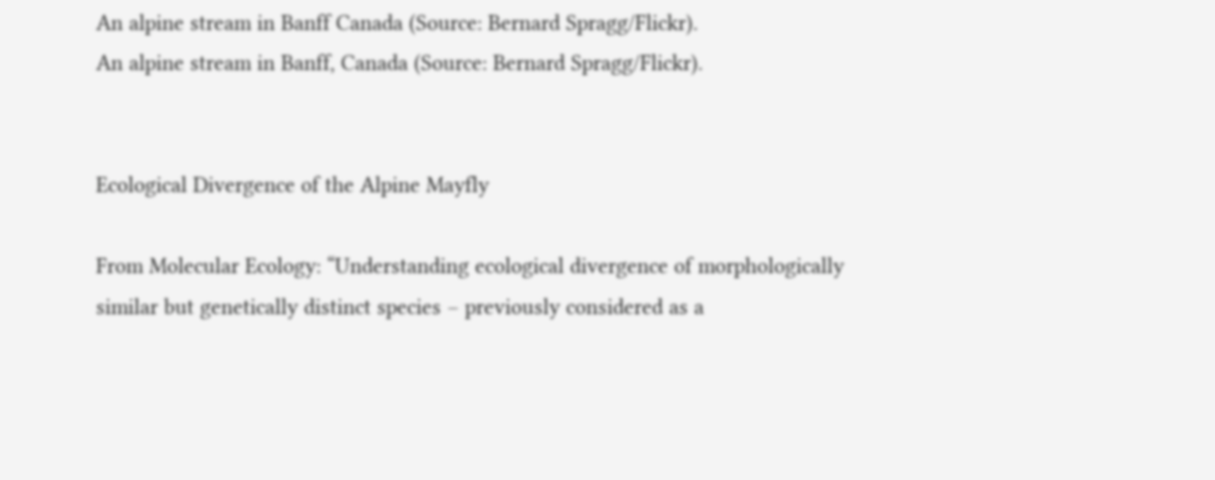An alpine stream in Banff Canada (Source: Bernard Spragg/Flickr).
An alpine stream in Banff, Canada (Source: Bernard Spragg/Flickr).


Ecological Divergence of the Alpine Mayfly

From Molecular Ecology: “Understanding ecological divergence of morphologically similar but genetically distinct species – previously considered as a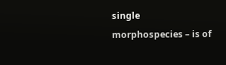single morphospecies – is of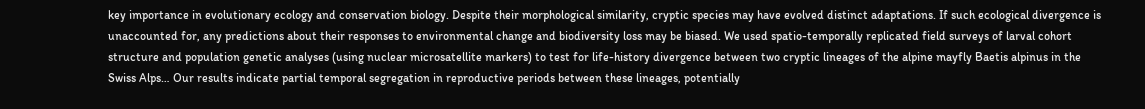key importance in evolutionary ecology and conservation biology. Despite their morphological similarity, cryptic species may have evolved distinct adaptations. If such ecological divergence is unaccounted for, any predictions about their responses to environmental change and biodiversity loss may be biased. We used spatio-temporally replicated field surveys of larval cohort structure and population genetic analyses (using nuclear microsatellite markers) to test for life-history divergence between two cryptic lineages of the alpine mayfly Baetis alpinus in the Swiss Alps… Our results indicate partial temporal segregation in reproductive periods between these lineages, potentially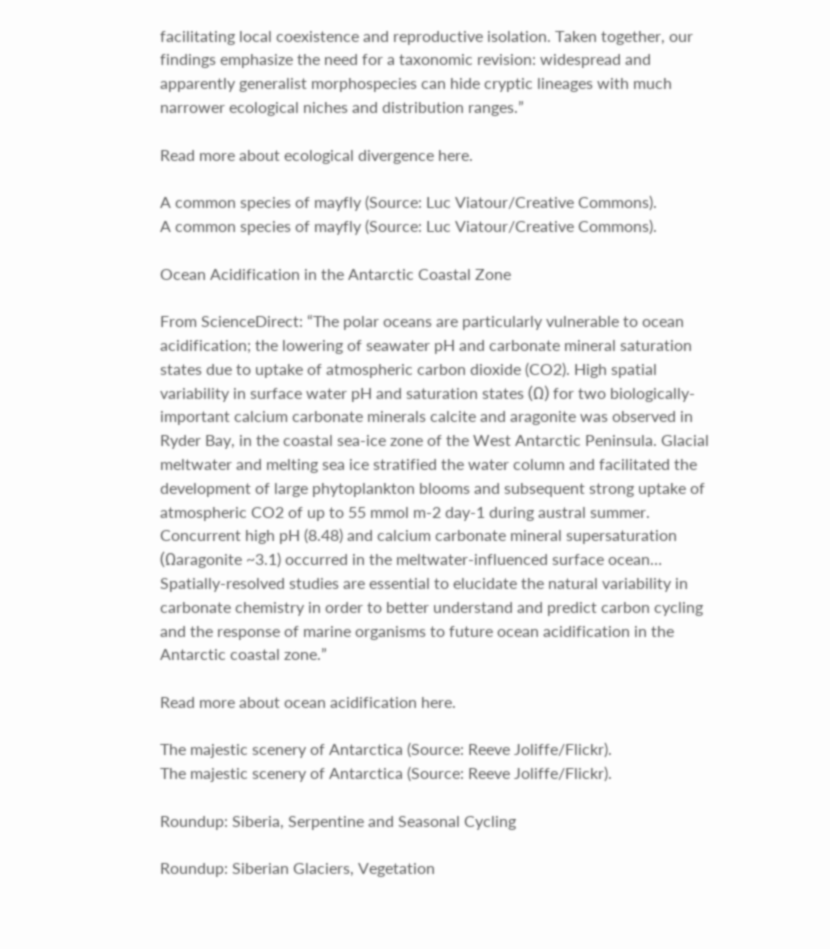facilitating local coexistence and reproductive isolation. Taken together, our findings emphasize the need for a taxonomic revision: widespread and apparently generalist morphospecies can hide cryptic lineages with much narrower ecological niches and distribution ranges.”

Read more about ecological divergence here.

A common species of mayfly (Source: Luc Viatour/Creative Commons).
A common species of mayfly (Source: Luc Viatour/Creative Commons).

Ocean Acidification in the Antarctic Coastal Zone

From ScienceDirect: “The polar oceans are particularly vulnerable to ocean acidification; the lowering of seawater pH and carbonate mineral saturation states due to uptake of atmospheric carbon dioxide (CO2). High spatial variability in surface water pH and saturation states (Ω) for two biologically-important calcium carbonate minerals calcite and aragonite was observed in Ryder Bay, in the coastal sea-ice zone of the West Antarctic Peninsula. Glacial meltwater and melting sea ice stratified the water column and facilitated the development of large phytoplankton blooms and subsequent strong uptake of atmospheric CO2 of up to 55 mmol m-2 day-1 during austral summer. Concurrent high pH (8.48) and calcium carbonate mineral supersaturation (Ωaragonite ~3.1) occurred in the meltwater-influenced surface ocean… Spatially-resolved studies are essential to elucidate the natural variability in carbonate chemistry in order to better understand and predict carbon cycling and the response of marine organisms to future ocean acidification in the Antarctic coastal zone.”

Read more about ocean acidification here.

The majestic scenery of Antarctica (Source: Reeve Joliffe/Flickr).
The majestic scenery of Antarctica (Source: Reeve Joliffe/Flickr).

Roundup: Siberia, Serpentine and Seasonal Cycling

Roundup: Siberian Glaciers, Vegetation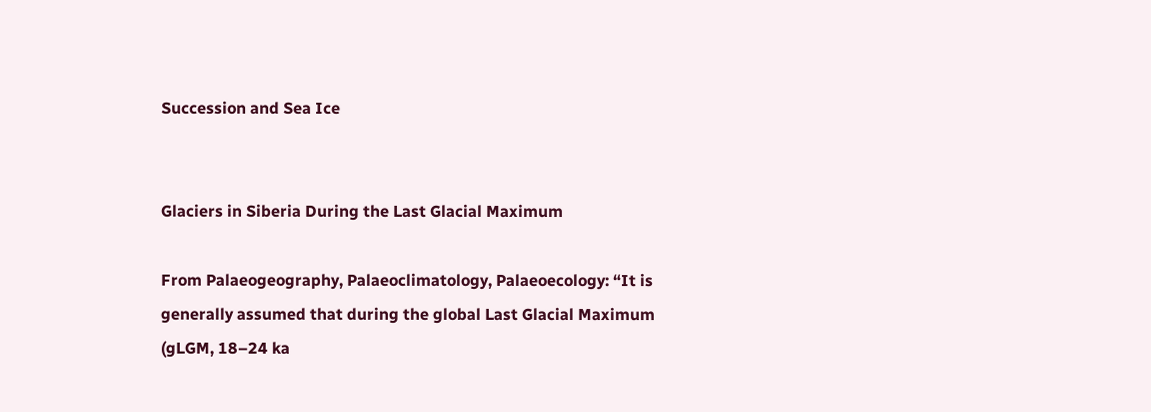Succession and Sea Ice


Glaciers in Siberia During the Last Glacial Maximum

From Palaeogeography, Palaeoclimatology, Palaeoecology: “It is generally assumed that during the global Last Glacial Maximum (gLGM, 18–24 ka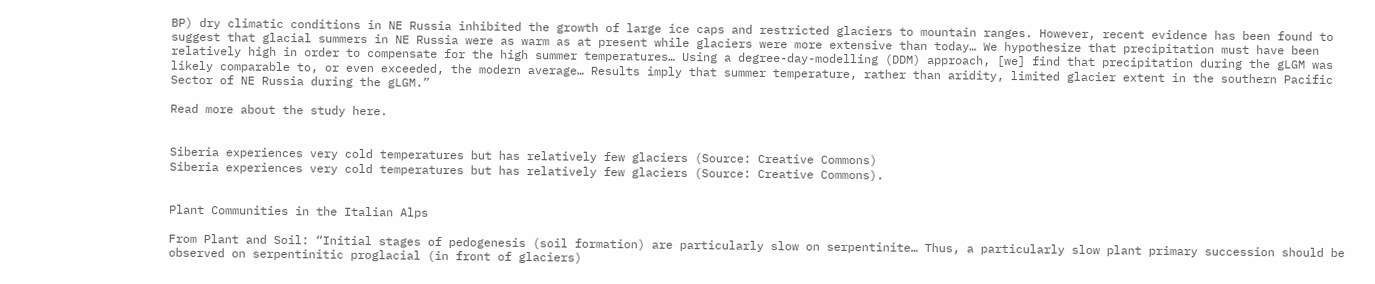BP) dry climatic conditions in NE Russia inhibited the growth of large ice caps and restricted glaciers to mountain ranges. However, recent evidence has been found to suggest that glacial summers in NE Russia were as warm as at present while glaciers were more extensive than today… We hypothesize that precipitation must have been relatively high in order to compensate for the high summer temperatures… Using a degree-day-modelling (DDM) approach, [we] find that precipitation during the gLGM was likely comparable to, or even exceeded, the modern average… Results imply that summer temperature, rather than aridity, limited glacier extent in the southern Pacific Sector of NE Russia during the gLGM.”

Read more about the study here.


Siberia experiences very cold temperatures but has relatively few glaciers (Source: Creative Commons)
Siberia experiences very cold temperatures but has relatively few glaciers (Source: Creative Commons).


Plant Communities in the Italian Alps

From Plant and Soil: “Initial stages of pedogenesis (soil formation) are particularly slow on serpentinite… Thus, a particularly slow plant primary succession should be observed on serpentinitic proglacial (in front of glaciers)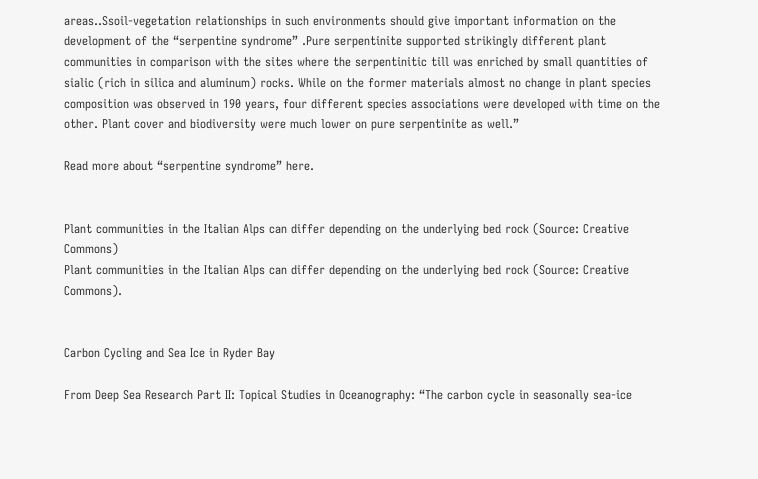areas..Ssoil-vegetation relationships in such environments should give important information on the development of the “serpentine syndrome” .Pure serpentinite supported strikingly different plant communities in comparison with the sites where the serpentinitic till was enriched by small quantities of sialic (rich in silica and aluminum) rocks. While on the former materials almost no change in plant species composition was observed in 190 years, four different species associations were developed with time on the other. Plant cover and biodiversity were much lower on pure serpentinite as well.”

Read more about “serpentine syndrome” here.


Plant communities in the Italian Alps can differ depending on the underlying bed rock (Source: Creative Commons)
Plant communities in the Italian Alps can differ depending on the underlying bed rock (Source: Creative Commons).


Carbon Cycling and Sea Ice in Ryder Bay

From Deep Sea Research Part II: Topical Studies in Oceanography: “The carbon cycle in seasonally sea-ice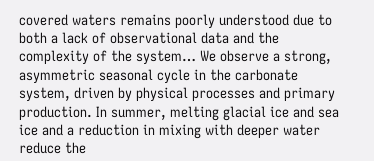covered waters remains poorly understood due to both a lack of observational data and the complexity of the system… We observe a strong, asymmetric seasonal cycle in the carbonate system, driven by physical processes and primary production. In summer, melting glacial ice and sea ice and a reduction in mixing with deeper water reduce the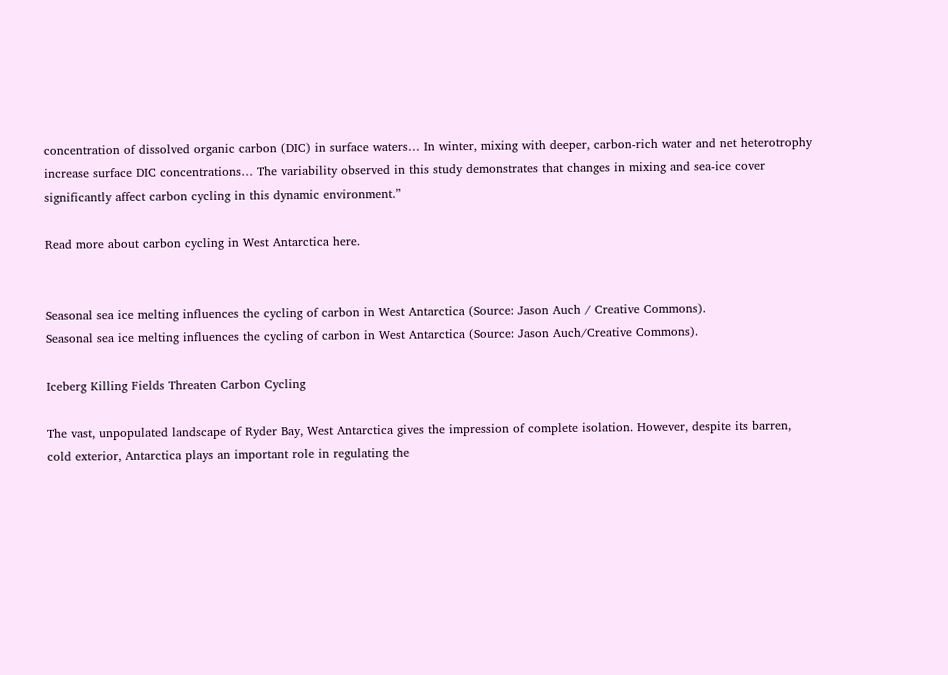concentration of dissolved organic carbon (DIC) in surface waters… In winter, mixing with deeper, carbon-rich water and net heterotrophy increase surface DIC concentrations… The variability observed in this study demonstrates that changes in mixing and sea-ice cover significantly affect carbon cycling in this dynamic environment.”

Read more about carbon cycling in West Antarctica here.


Seasonal sea ice melting influences the cycling of carbon in West Antarctica (Source: Jason Auch / Creative Commons).
Seasonal sea ice melting influences the cycling of carbon in West Antarctica (Source: Jason Auch/Creative Commons).

Iceberg Killing Fields Threaten Carbon Cycling

The vast, unpopulated landscape of Ryder Bay, West Antarctica gives the impression of complete isolation. However, despite its barren, cold exterior, Antarctica plays an important role in regulating the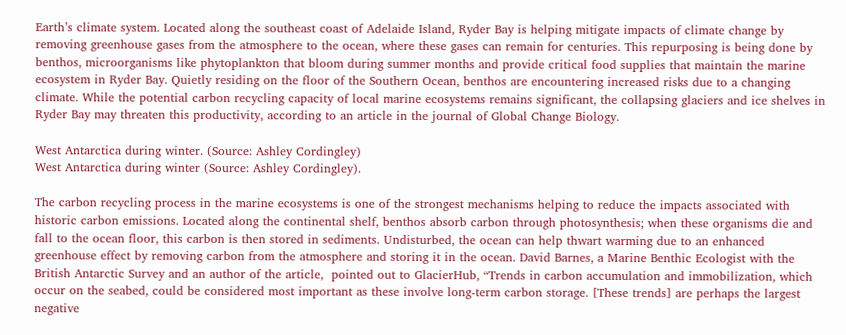Earth’s climate system. Located along the southeast coast of Adelaide Island, Ryder Bay is helping mitigate impacts of climate change by removing greenhouse gases from the atmosphere to the ocean, where these gases can remain for centuries. This repurposing is being done by benthos, microorganisms like phytoplankton that bloom during summer months and provide critical food supplies that maintain the marine ecosystem in Ryder Bay. Quietly residing on the floor of the Southern Ocean, benthos are encountering increased risks due to a changing climate. While the potential carbon recycling capacity of local marine ecosystems remains significant, the collapsing glaciers and ice shelves in Ryder Bay may threaten this productivity, according to an article in the journal of Global Change Biology.

West Antarctica during winter. (Source: Ashley Cordingley)
West Antarctica during winter (Source: Ashley Cordingley).

The carbon recycling process in the marine ecosystems is one of the strongest mechanisms helping to reduce the impacts associated with historic carbon emissions. Located along the continental shelf, benthos absorb carbon through photosynthesis; when these organisms die and fall to the ocean floor, this carbon is then stored in sediments. Undisturbed, the ocean can help thwart warming due to an enhanced greenhouse effect by removing carbon from the atmosphere and storing it in the ocean. David Barnes, a Marine Benthic Ecologist with the British Antarctic Survey and an author of the article,  pointed out to GlacierHub, “Trends in carbon accumulation and immobilization, which occur on the seabed, could be considered most important as these involve long-term carbon storage. [These trends] are perhaps the largest negative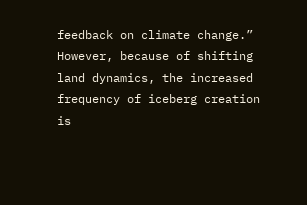feedback on climate change.” However, because of shifting land dynamics, the increased frequency of iceberg creation is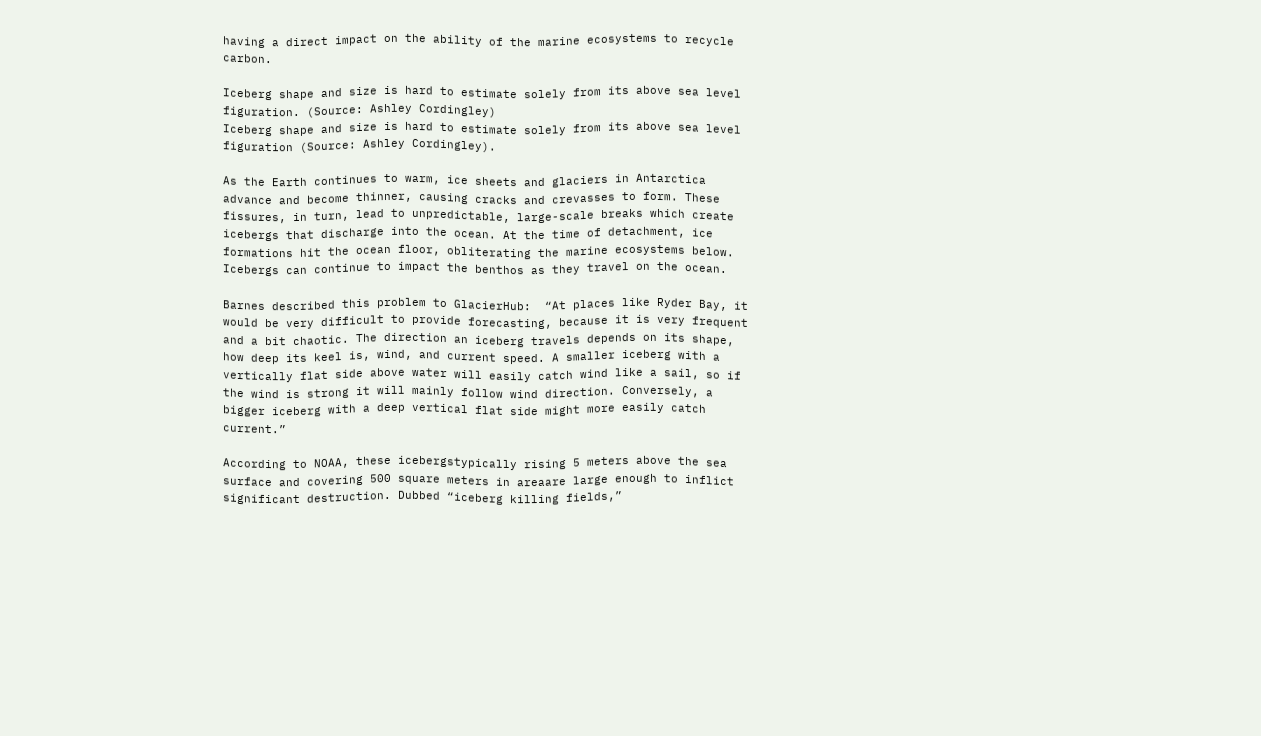having a direct impact on the ability of the marine ecosystems to recycle carbon.

Iceberg shape and size is hard to estimate solely from its above sea level figuration. (Source: Ashley Cordingley)
Iceberg shape and size is hard to estimate solely from its above sea level figuration (Source: Ashley Cordingley).

As the Earth continues to warm, ice sheets and glaciers in Antarctica advance and become thinner, causing cracks and crevasses to form. These fissures, in turn, lead to unpredictable, large-scale breaks which create icebergs that discharge into the ocean. At the time of detachment, ice formations hit the ocean floor, obliterating the marine ecosystems below. Icebergs can continue to impact the benthos as they travel on the ocean.

Barnes described this problem to GlacierHub:  “At places like Ryder Bay, it would be very difficult to provide forecasting, because it is very frequent and a bit chaotic. The direction an iceberg travels depends on its shape, how deep its keel is, wind, and current speed. A smaller iceberg with a vertically flat side above water will easily catch wind like a sail, so if the wind is strong it will mainly follow wind direction. Conversely, a bigger iceberg with a deep vertical flat side might more easily catch current.”

According to NOAA, these icebergstypically rising 5 meters above the sea surface and covering 500 square meters in areaare large enough to inflict significant destruction. Dubbed “iceberg killing fields,”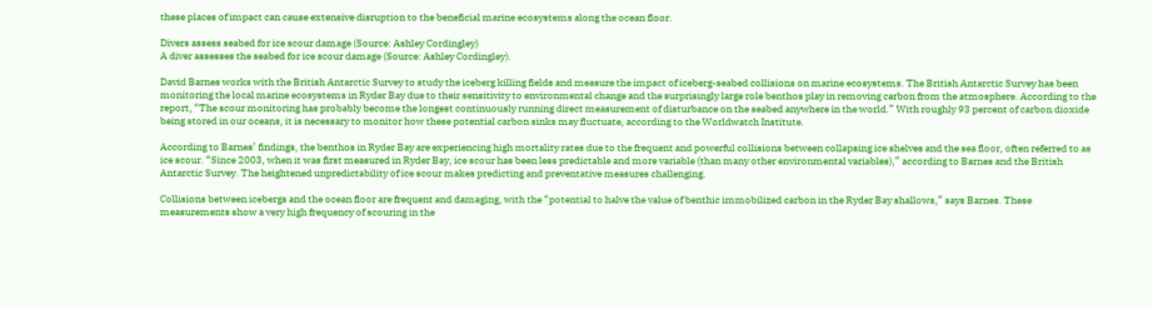these places of impact can cause extensive disruption to the beneficial marine ecosystems along the ocean floor.

Divers assess seabed for ice scour damage (Source: Ashley Cordingley)
A diver assesses the seabed for ice scour damage (Source: Ashley Cordingley).

David Barnes works with the British Antarctic Survey to study the iceberg killing fields and measure the impact of iceberg-seabed collisions on marine ecosystems. The British Antarctic Survey has been monitoring the local marine ecosystems in Ryder Bay due to their sensitivity to environmental change and the surprisingly large role benthos play in removing carbon from the atmosphere. According to the report, “The scour monitoring has probably become the longest continuously running direct measurement of disturbance on the seabed anywhere in the world.” With roughly 93 percent of carbon dioxide being stored in our oceans, it is necessary to monitor how these potential carbon sinks may fluctuate, according to the Worldwatch Institute.

According to Barnes’ findings, the benthos in Ryder Bay are experiencing high mortality rates due to the frequent and powerful collisions between collapsing ice shelves and the sea floor, often referred to as ice scour. “Since 2003, when it was first measured in Ryder Bay, ice scour has been less predictable and more variable (than many other environmental variables),” according to Barnes and the British Antarctic Survey. The heightened unpredictability of ice scour makes predicting and preventative measures challenging.

Collisions between icebergs and the ocean floor are frequent and damaging, with the “potential to halve the value of benthic immobilized carbon in the Ryder Bay shallows,” says Barnes. These measurements show a very high frequency of scouring in the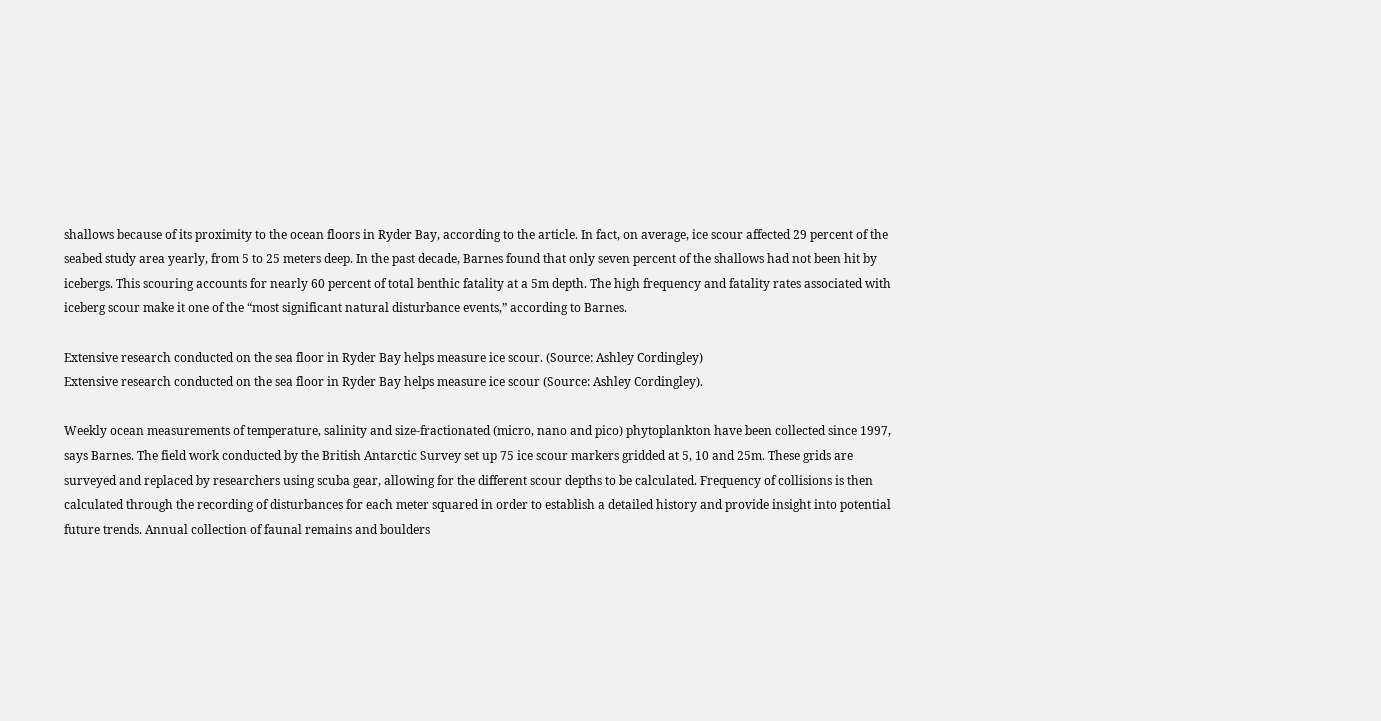shallows because of its proximity to the ocean floors in Ryder Bay, according to the article. In fact, on average, ice scour affected 29 percent of the seabed study area yearly, from 5 to 25 meters deep. In the past decade, Barnes found that only seven percent of the shallows had not been hit by icebergs. This scouring accounts for nearly 60 percent of total benthic fatality at a 5m depth. The high frequency and fatality rates associated with iceberg scour make it one of the “most significant natural disturbance events,” according to Barnes.

Extensive research conducted on the sea floor in Ryder Bay helps measure ice scour. (Source: Ashley Cordingley)
Extensive research conducted on the sea floor in Ryder Bay helps measure ice scour (Source: Ashley Cordingley).

Weekly ocean measurements of temperature, salinity and size-fractionated (micro, nano and pico) phytoplankton have been collected since 1997, says Barnes. The field work conducted by the British Antarctic Survey set up 75 ice scour markers gridded at 5, 10 and 25m. These grids are surveyed and replaced by researchers using scuba gear, allowing for the different scour depths to be calculated. Frequency of collisions is then calculated through the recording of disturbances for each meter squared in order to establish a detailed history and provide insight into potential future trends. Annual collection of faunal remains and boulders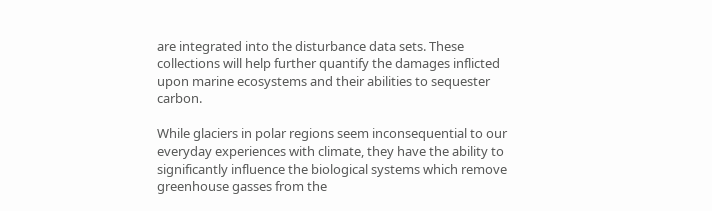are integrated into the disturbance data sets. These collections will help further quantify the damages inflicted upon marine ecosystems and their abilities to sequester carbon.

While glaciers in polar regions seem inconsequential to our everyday experiences with climate, they have the ability to significantly influence the biological systems which remove greenhouse gasses from the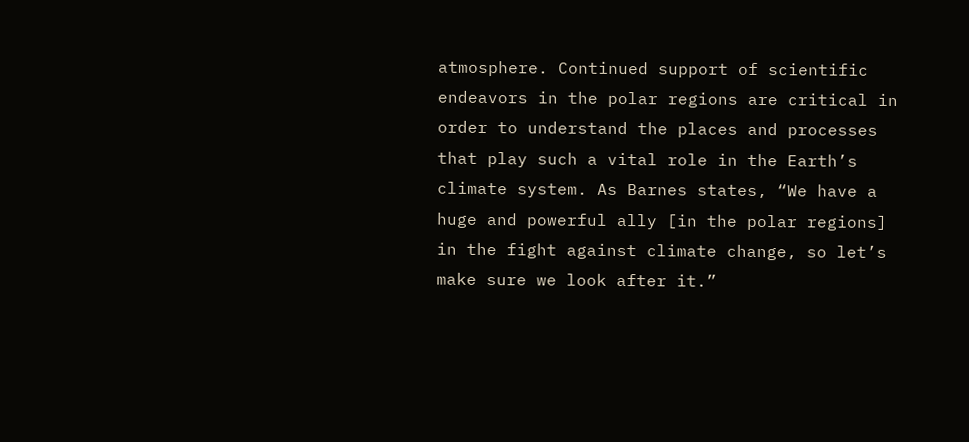atmosphere. Continued support of scientific endeavors in the polar regions are critical in order to understand the places and processes that play such a vital role in the Earth’s climate system. As Barnes states, “We have a huge and powerful ally [in the polar regions] in the fight against climate change, so let’s make sure we look after it.”